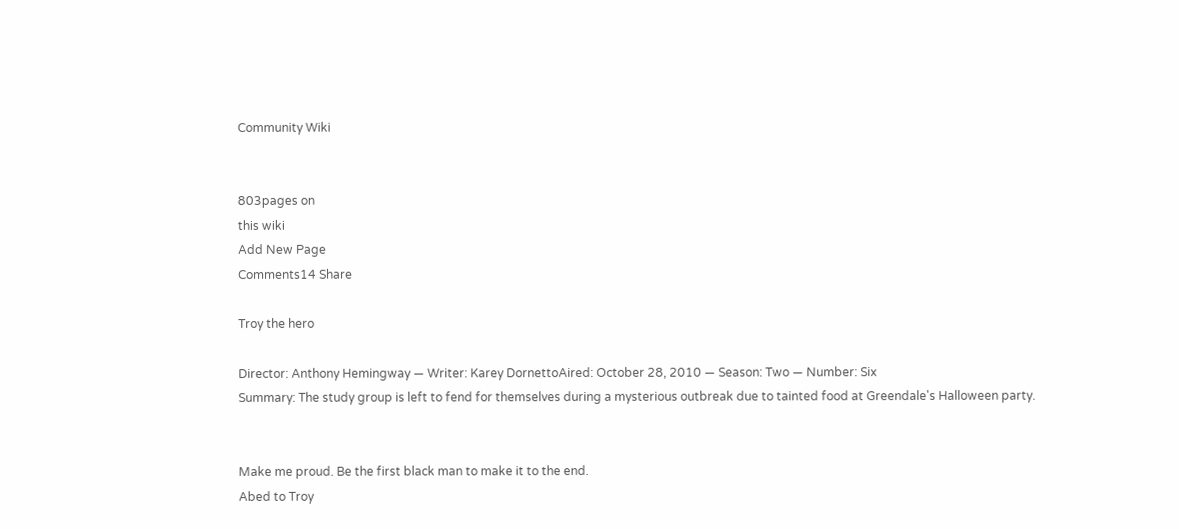Community Wiki


803pages on
this wiki
Add New Page
Comments14 Share

Troy the hero

Director: Anthony Hemingway — Writer: Karey DornettoAired: October 28, 2010 — Season: Two — Number: Six
Summary: The study group is left to fend for themselves during a mysterious outbreak due to tainted food at Greendale's Halloween party.


Make me proud. Be the first black man to make it to the end.
Abed to Troy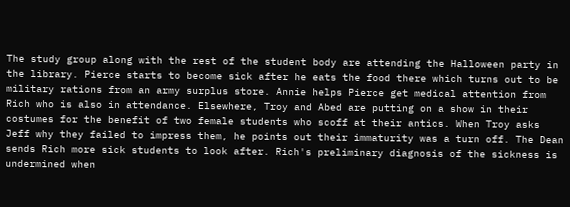The study group along with the rest of the student body are attending the Halloween party in the library. Pierce starts to become sick after he eats the food there which turns out to be military rations from an army surplus store. Annie helps Pierce get medical attention from Rich who is also in attendance. Elsewhere, Troy and Abed are putting on a show in their costumes for the benefit of two female students who scoff at their antics. When Troy asks Jeff why they failed to impress them, he points out their immaturity was a turn off. The Dean sends Rich more sick students to look after. Rich's preliminary diagnosis of the sickness is undermined when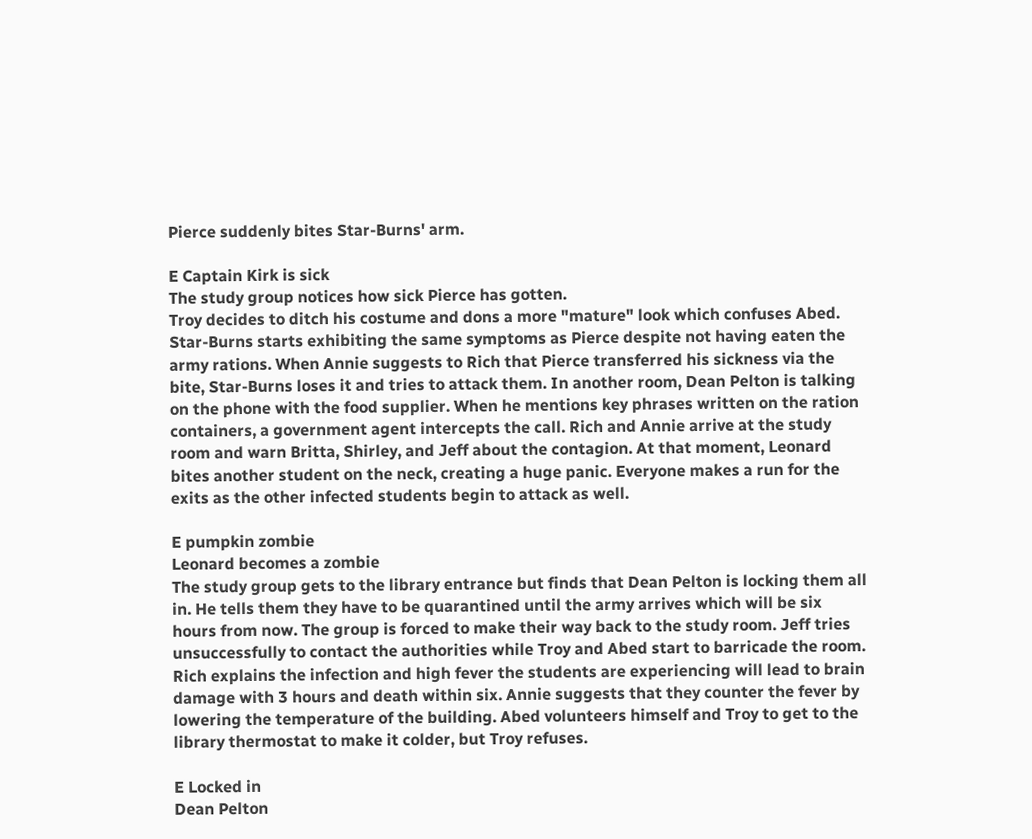Pierce suddenly bites Star-Burns' arm.

E Captain Kirk is sick
The study group notices how sick Pierce has gotten.
Troy decides to ditch his costume and dons a more "mature" look which confuses Abed. Star-Burns starts exhibiting the same symptoms as Pierce despite not having eaten the army rations. When Annie suggests to Rich that Pierce transferred his sickness via the bite, Star-Burns loses it and tries to attack them. In another room, Dean Pelton is talking on the phone with the food supplier. When he mentions key phrases written on the ration containers, a government agent intercepts the call. Rich and Annie arrive at the study room and warn Britta, Shirley, and Jeff about the contagion. At that moment, Leonard bites another student on the neck, creating a huge panic. Everyone makes a run for the exits as the other infected students begin to attack as well.

E pumpkin zombie
Leonard becomes a zombie
The study group gets to the library entrance but finds that Dean Pelton is locking them all in. He tells them they have to be quarantined until the army arrives which will be six hours from now. The group is forced to make their way back to the study room. Jeff tries unsuccessfully to contact the authorities while Troy and Abed start to barricade the room. Rich explains the infection and high fever the students are experiencing will lead to brain damage with 3 hours and death within six. Annie suggests that they counter the fever by lowering the temperature of the building. Abed volunteers himself and Troy to get to the library thermostat to make it colder, but Troy refuses.

E Locked in
Dean Pelton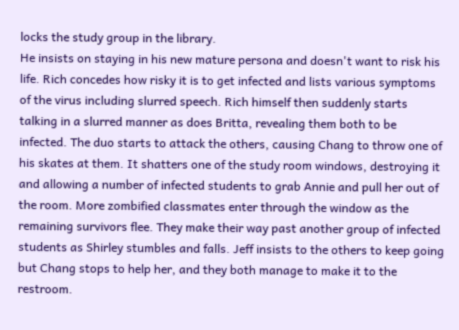locks the study group in the library.
He insists on staying in his new mature persona and doesn't want to risk his life. Rich concedes how risky it is to get infected and lists various symptoms of the virus including slurred speech. Rich himself then suddenly starts talking in a slurred manner as does Britta, revealing them both to be infected. The duo starts to attack the others, causing Chang to throw one of his skates at them. It shatters one of the study room windows, destroying it and allowing a number of infected students to grab Annie and pull her out of the room. More zombified classmates enter through the window as the remaining survivors flee. They make their way past another group of infected students as Shirley stumbles and falls. Jeff insists to the others to keep going but Chang stops to help her, and they both manage to make it to the restroom.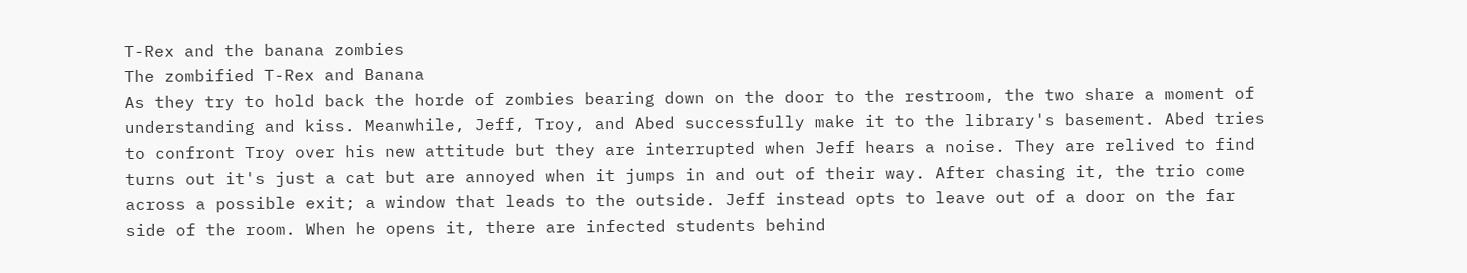T-Rex and the banana zombies
The zombified T-Rex and Banana
As they try to hold back the horde of zombies bearing down on the door to the restroom, the two share a moment of understanding and kiss. Meanwhile, Jeff, Troy, and Abed successfully make it to the library's basement. Abed tries to confront Troy over his new attitude but they are interrupted when Jeff hears a noise. They are relived to find turns out it's just a cat but are annoyed when it jumps in and out of their way. After chasing it, the trio come across a possible exit; a window that leads to the outside. Jeff instead opts to leave out of a door on the far side of the room. When he opens it, there are infected students behind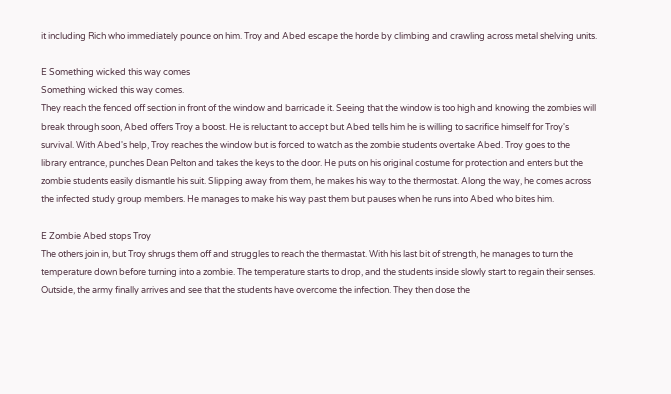it including Rich who immediately pounce on him. Troy and Abed escape the horde by climbing and crawling across metal shelving units.

E Something wicked this way comes
Something wicked this way comes.
They reach the fenced off section in front of the window and barricade it. Seeing that the window is too high and knowing the zombies will break through soon, Abed offers Troy a boost. He is reluctant to accept but Abed tells him he is willing to sacrifice himself for Troy's survival. With Abed's help, Troy reaches the window but is forced to watch as the zombie students overtake Abed. Troy goes to the library entrance, punches Dean Pelton and takes the keys to the door. He puts on his original costume for protection and enters but the zombie students easily dismantle his suit. Slipping away from them, he makes his way to the thermostat. Along the way, he comes across the infected study group members. He manages to make his way past them but pauses when he runs into Abed who bites him.

E Zombie Abed stops Troy
The others join in, but Troy shrugs them off and struggles to reach the thermastat. With his last bit of strength, he manages to turn the temperature down before turning into a zombie. The temperature starts to drop, and the students inside slowly start to regain their senses. Outside, the army finally arrives and see that the students have overcome the infection. They then dose the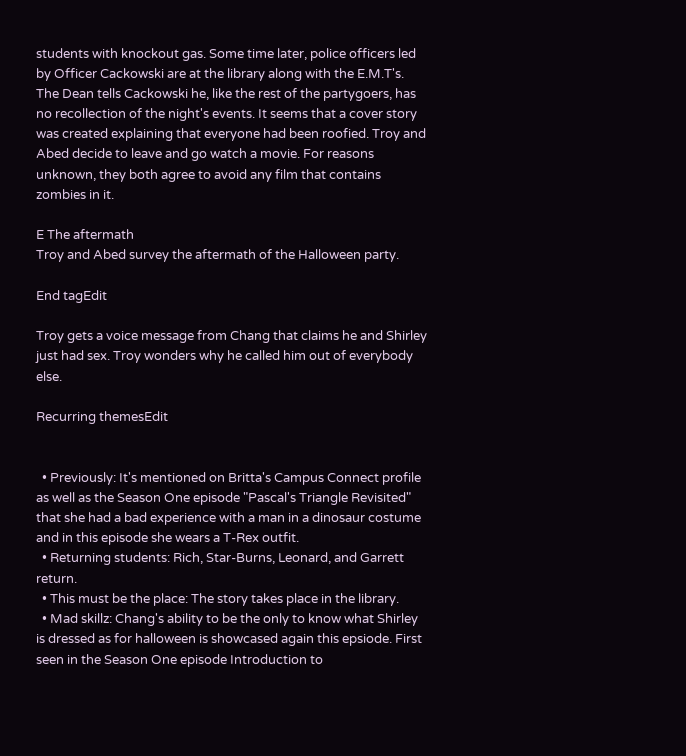students with knockout gas. Some time later, police officers led by Officer Cackowski are at the library along with the E.M.T's. The Dean tells Cackowski he, like the rest of the partygoers, has no recollection of the night's events. It seems that a cover story was created explaining that everyone had been roofied. Troy and Abed decide to leave and go watch a movie. For reasons unknown, they both agree to avoid any film that contains zombies in it.

E The aftermath
Troy and Abed survey the aftermath of the Halloween party.

End tagEdit

Troy gets a voice message from Chang that claims he and Shirley just had sex. Troy wonders why he called him out of everybody else.

Recurring themesEdit


  • Previously: It's mentioned on Britta's Campus Connect profile as well as the Season One episode "Pascal's Triangle Revisited" that she had a bad experience with a man in a dinosaur costume and in this episode she wears a T-Rex outfit.
  • Returning students: Rich, Star-Burns, Leonard, and Garrett return.
  • This must be the place: The story takes place in the library.
  • Mad skillz: Chang's ability to be the only to know what Shirley is dressed as for halloween is showcased again this epsiode. First seen in the Season One episode Introduction to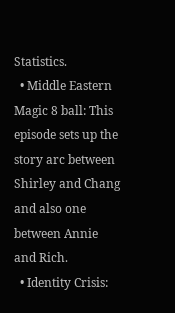Statistics.
  • Middle Eastern Magic 8 ball: This episode sets up the story arc between Shirley and Chang and also one between Annie and Rich.
  • Identity Crisis: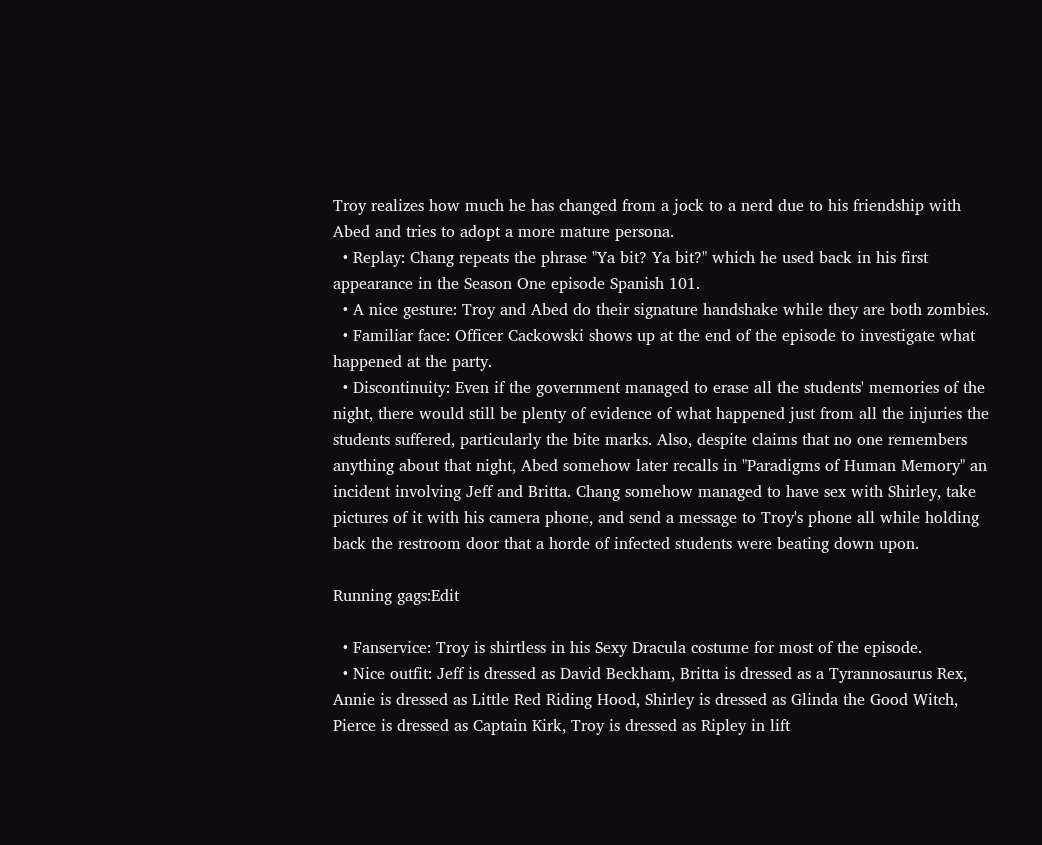Troy realizes how much he has changed from a jock to a nerd due to his friendship with Abed and tries to adopt a more mature persona.
  • Replay: Chang repeats the phrase "Ya bit? Ya bit?" which he used back in his first appearance in the Season One episode Spanish 101.
  • A nice gesture: Troy and Abed do their signature handshake while they are both zombies.
  • Familiar face: Officer Cackowski shows up at the end of the episode to investigate what happened at the party.
  • Discontinuity: Even if the government managed to erase all the students' memories of the night, there would still be plenty of evidence of what happened just from all the injuries the students suffered, particularly the bite marks. Also, despite claims that no one remembers anything about that night, Abed somehow later recalls in "Paradigms of Human Memory" an incident involving Jeff and Britta. Chang somehow managed to have sex with Shirley, take pictures of it with his camera phone, and send a message to Troy's phone all while holding back the restroom door that a horde of infected students were beating down upon.

Running gags:Edit

  • Fanservice: Troy is shirtless in his Sexy Dracula costume for most of the episode.
  • Nice outfit: Jeff is dressed as David Beckham, Britta is dressed as a Tyrannosaurus Rex, Annie is dressed as Little Red Riding Hood, Shirley is dressed as Glinda the Good Witch, Pierce is dressed as Captain Kirk, Troy is dressed as Ripley in lift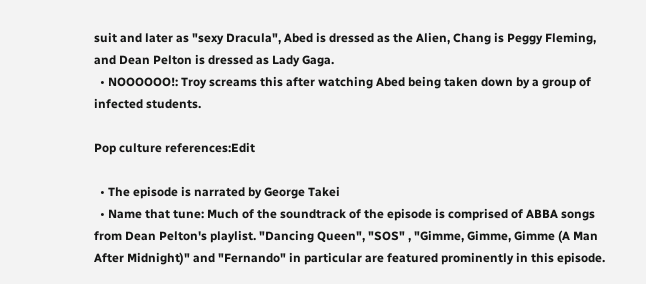suit and later as "sexy Dracula", Abed is dressed as the Alien, Chang is Peggy Fleming, and Dean Pelton is dressed as Lady Gaga.
  • NOOOOOO!: Troy screams this after watching Abed being taken down by a group of infected students.

Pop culture references:Edit

  • The episode is narrated by George Takei
  • Name that tune: Much of the soundtrack of the episode is comprised of ABBA songs from Dean Pelton's playlist. "Dancing Queen", "SOS" , "Gimme, Gimme, Gimme (A Man After Midnight)" and "Fernando" in particular are featured prominently in this episode.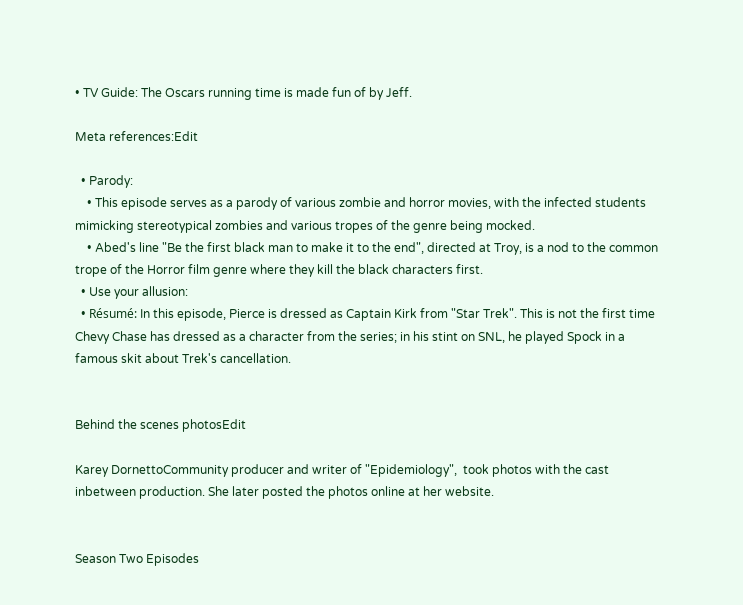• TV Guide: The Oscars running time is made fun of by Jeff.

Meta references:Edit

  • Parody:
    • This episode serves as a parody of various zombie and horror movies, with the infected students mimicking stereotypical zombies and various tropes of the genre being mocked.
    • Abed's line "Be the first black man to make it to the end", directed at Troy, is a nod to the common trope of the Horror film genre where they kill the black characters first.
  • Use your allusion:
  • Résumé: In this episode, Pierce is dressed as Captain Kirk from "Star Trek". This is not the first time Chevy Chase has dressed as a character from the series; in his stint on SNL, he played Spock in a famous skit about Trek's cancellation.


Behind the scenes photosEdit

Karey DornettoCommunity producer and writer of "Epidemiology",  took photos with the cast inbetween production. She later posted the photos online at her website.


Season Two Episodes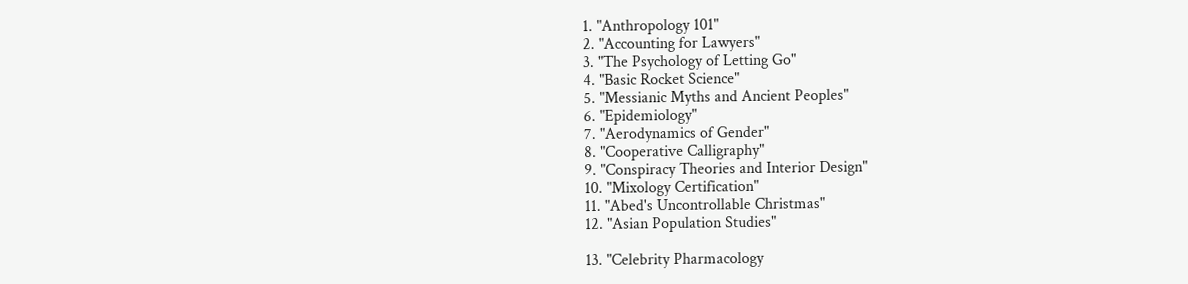1. "Anthropology 101"
2. "Accounting for Lawyers"
3. "The Psychology of Letting Go"
4. "Basic Rocket Science"
5. "Messianic Myths and Ancient Peoples"
6. "Epidemiology"
7. "Aerodynamics of Gender"
8. "Cooperative Calligraphy"
9. "Conspiracy Theories and Interior Design"
10. "Mixology Certification"
11. "Abed's Uncontrollable Christmas"
12. "Asian Population Studies"

13. "Celebrity Pharmacology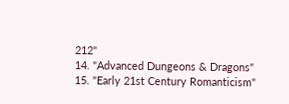212"
14. "Advanced Dungeons & Dragons"
15. "Early 21st Century Romanticism"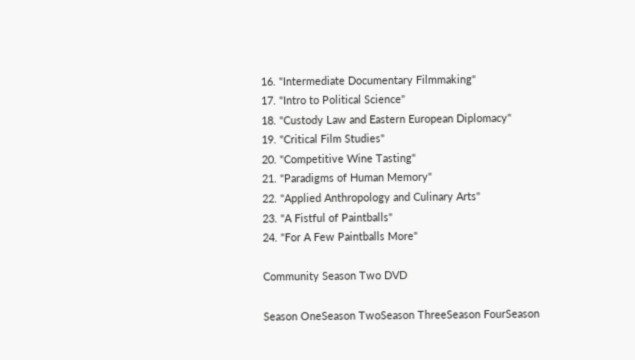16. "Intermediate Documentary Filmmaking"
17. "Intro to Political Science"
18. "Custody Law and Eastern European Diplomacy"
19. "Critical Film Studies"
20. "Competitive Wine Tasting"
21. "Paradigms of Human Memory"
22. "Applied Anthropology and Culinary Arts"
23. "A Fistful of Paintballs"
24. "For A Few Paintballs More"

Community Season Two DVD

Season OneSeason TwoSeason ThreeSeason FourSeason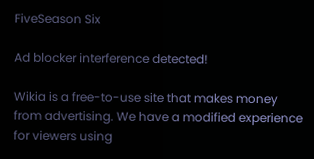FiveSeason Six

Ad blocker interference detected!

Wikia is a free-to-use site that makes money from advertising. We have a modified experience for viewers using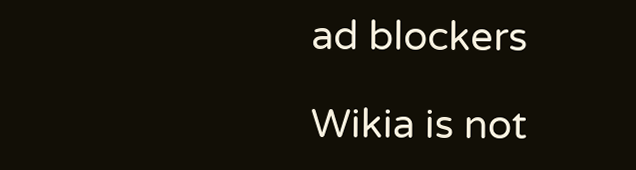ad blockers

Wikia is not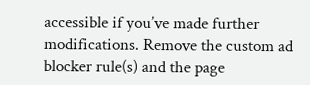accessible if you’ve made further modifications. Remove the custom ad blocker rule(s) and the page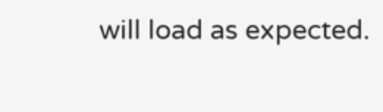will load as expected.